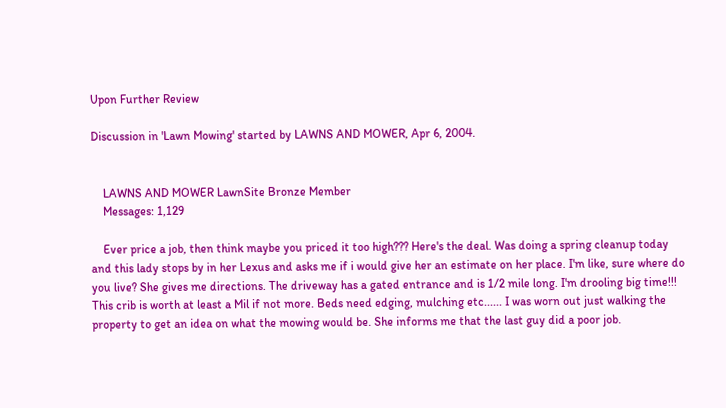Upon Further Review

Discussion in 'Lawn Mowing' started by LAWNS AND MOWER, Apr 6, 2004.


    LAWNS AND MOWER LawnSite Bronze Member
    Messages: 1,129

    Ever price a job, then think maybe you priced it too high??? Here's the deal. Was doing a spring cleanup today and this lady stops by in her Lexus and asks me if i would give her an estimate on her place. I'm like, sure where do you live? She gives me directions. The driveway has a gated entrance and is 1/2 mile long. I'm drooling big time!!! This crib is worth at least a Mil if not more. Beds need edging, mulching etc...... I was worn out just walking the property to get an idea on what the mowing would be. She informs me that the last guy did a poor job.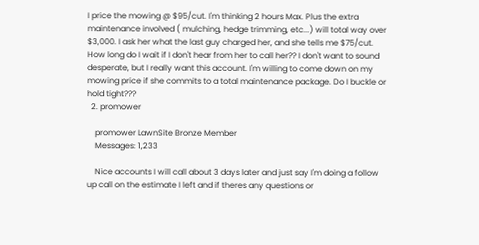I price the mowing @ $95/cut. I'm thinking 2 hours Max. Plus the extra maintenance involved ( mulching, hedge trimming, etc...) will total way over $3,000. I ask her what the last guy charged her, and she tells me $75/cut. How long do I wait if I don't hear from her to call her?? I don't want to sound desperate, but I really want this account. I'm willing to come down on my mowing price if she commits to a total maintenance package. Do I buckle or hold tight???
  2. promower

    promower LawnSite Bronze Member
    Messages: 1,233

    Nice accounts I will call about 3 days later and just say I'm doing a follow up call on the estimate I left and if theres any questions or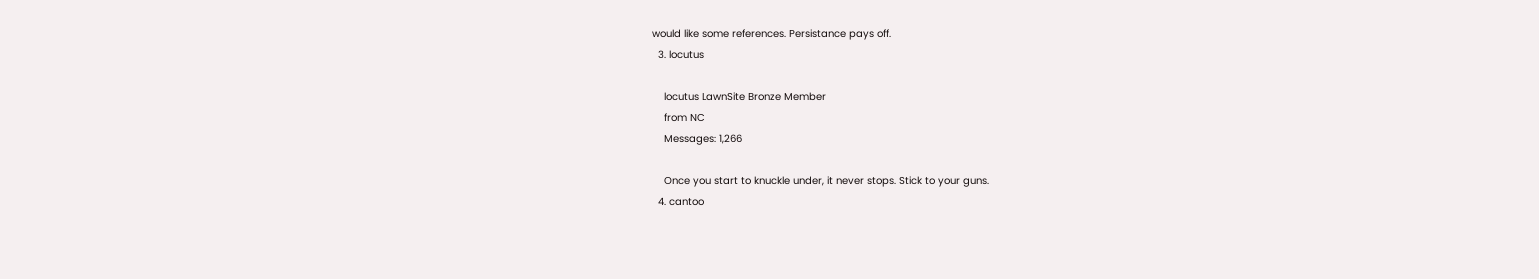would like some references. Persistance pays off.
  3. locutus

    locutus LawnSite Bronze Member
    from NC
    Messages: 1,266

    Once you start to knuckle under, it never stops. Stick to your guns.
  4. cantoo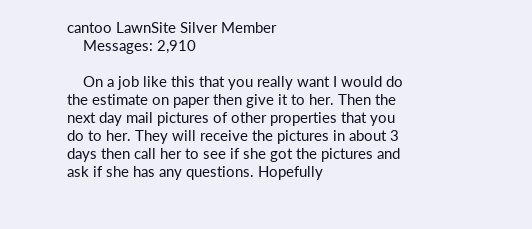cantoo LawnSite Silver Member
    Messages: 2,910

    On a job like this that you really want I would do the estimate on paper then give it to her. Then the next day mail pictures of other properties that you do to her. They will receive the pictures in about 3 days then call her to see if she got the pictures and ask if she has any questions. Hopefully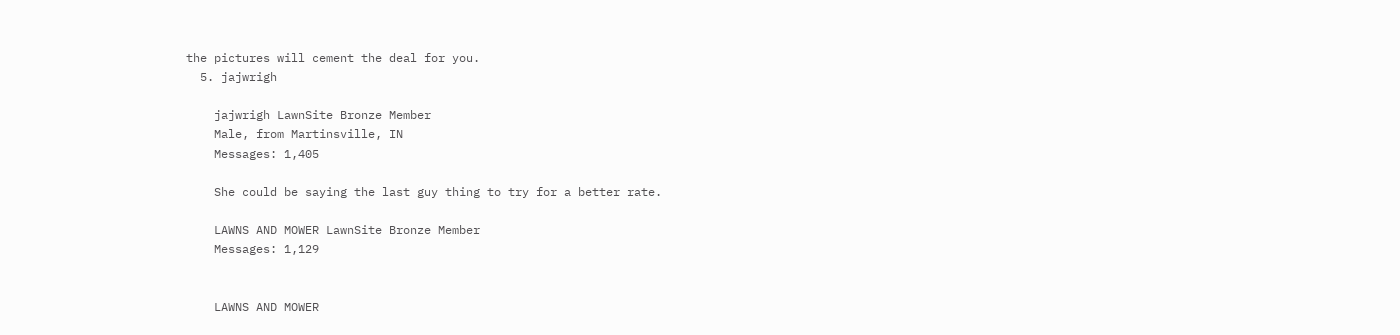the pictures will cement the deal for you.
  5. jajwrigh

    jajwrigh LawnSite Bronze Member
    Male, from Martinsville, IN
    Messages: 1,405

    She could be saying the last guy thing to try for a better rate.

    LAWNS AND MOWER LawnSite Bronze Member
    Messages: 1,129


    LAWNS AND MOWER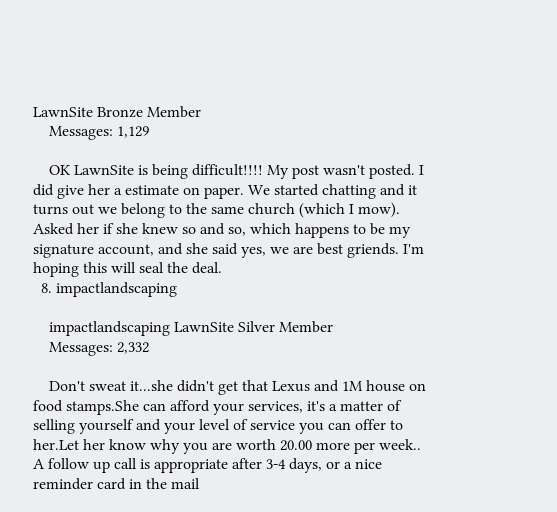LawnSite Bronze Member
    Messages: 1,129

    OK LawnSite is being difficult!!!! My post wasn't posted. I did give her a estimate on paper. We started chatting and it turns out we belong to the same church (which I mow). Asked her if she knew so and so, which happens to be my signature account, and she said yes, we are best griends. I'm hoping this will seal the deal.
  8. impactlandscaping

    impactlandscaping LawnSite Silver Member
    Messages: 2,332

    Don't sweat it...she didn't get that Lexus and 1M house on food stamps.She can afford your services, it's a matter of selling yourself and your level of service you can offer to her.Let her know why you are worth 20.00 more per week.. A follow up call is appropriate after 3-4 days, or a nice reminder card in the mail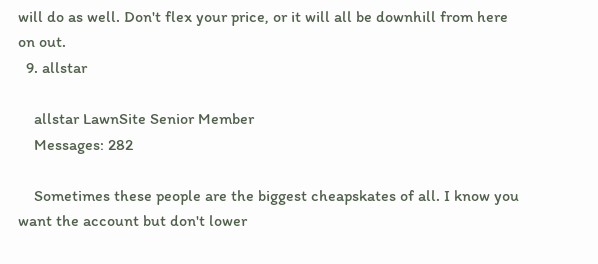will do as well. Don't flex your price, or it will all be downhill from here on out.
  9. allstar

    allstar LawnSite Senior Member
    Messages: 282

    Sometimes these people are the biggest cheapskates of all. I know you want the account but don't lower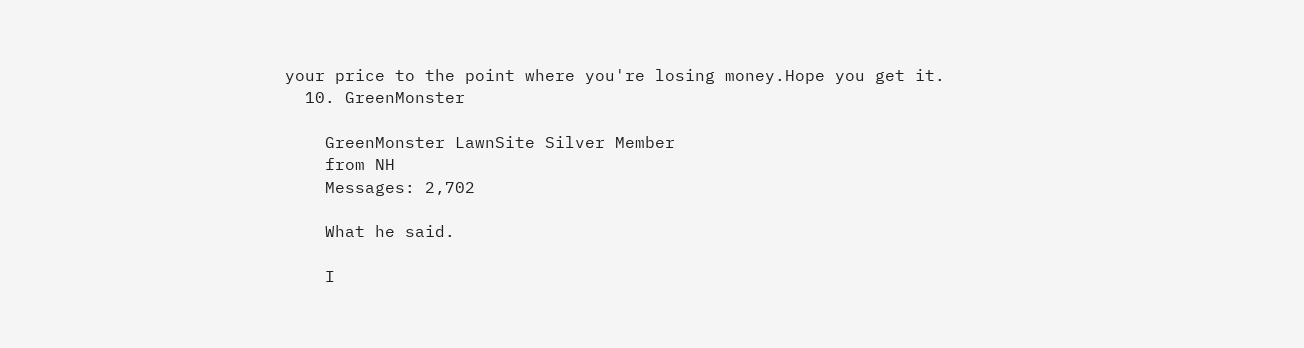your price to the point where you're losing money.Hope you get it.
  10. GreenMonster

    GreenMonster LawnSite Silver Member
    from NH
    Messages: 2,702

    What he said.

    I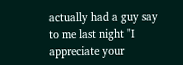actually had a guy say to me last night "I appreciate your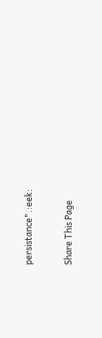persistance".:eek:

Share This Page